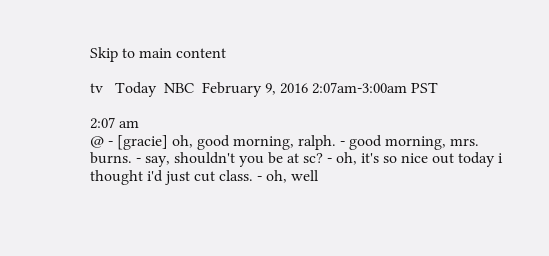Skip to main content

tv   Today  NBC  February 9, 2016 2:07am-3:00am PST

2:07 am
@ - [gracie] oh, good morning, ralph. - good morning, mrs. burns. - say, shouldn't you be at sc? - oh, it's so nice out today i thought i'd just cut class. - oh, well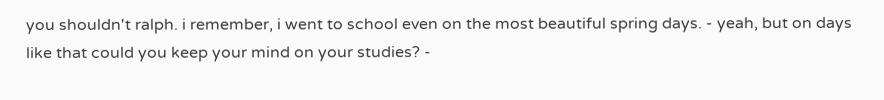you shouldn't ralph. i remember, i went to school even on the most beautiful spring days. - yeah, but on days like that could you keep your mind on your studies? -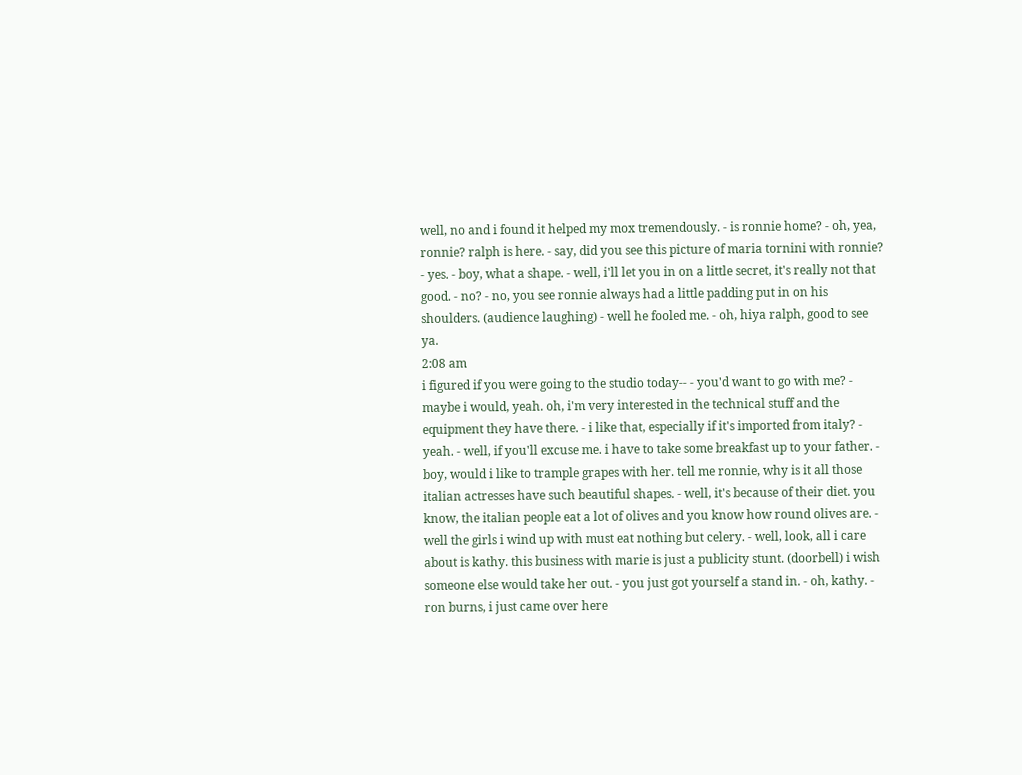well, no and i found it helped my mox tremendously. - is ronnie home? - oh, yea, ronnie? ralph is here. - say, did you see this picture of maria tornini with ronnie? - yes. - boy, what a shape. - well, i'll let you in on a little secret, it's really not that good. - no? - no, you see ronnie always had a little padding put in on his shoulders. (audience laughing) - well he fooled me. - oh, hiya ralph, good to see ya.
2:08 am
i figured if you were going to the studio today-- - you'd want to go with me? - maybe i would, yeah. oh, i'm very interested in the technical stuff and the equipment they have there. - i like that, especially if it's imported from italy? - yeah. - well, if you'll excuse me. i have to take some breakfast up to your father. - boy, would i like to trample grapes with her. tell me ronnie, why is it all those italian actresses have such beautiful shapes. - well, it's because of their diet. you know, the italian people eat a lot of olives and you know how round olives are. - well the girls i wind up with must eat nothing but celery. - well, look, all i care about is kathy. this business with marie is just a publicity stunt. (doorbell) i wish someone else would take her out. - you just got yourself a stand in. - oh, kathy. - ron burns, i just came over here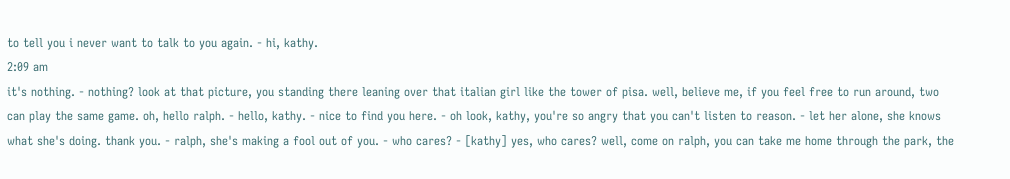to tell you i never want to talk to you again. - hi, kathy.
2:09 am
it's nothing. - nothing? look at that picture, you standing there leaning over that italian girl like the tower of pisa. well, believe me, if you feel free to run around, two can play the same game. oh, hello ralph. - hello, kathy. - nice to find you here. - oh look, kathy, you're so angry that you can't listen to reason. - let her alone, she knows what she's doing. thank you. - ralph, she's making a fool out of you. - who cares? - [kathy] yes, who cares? well, come on ralph, you can take me home through the park, the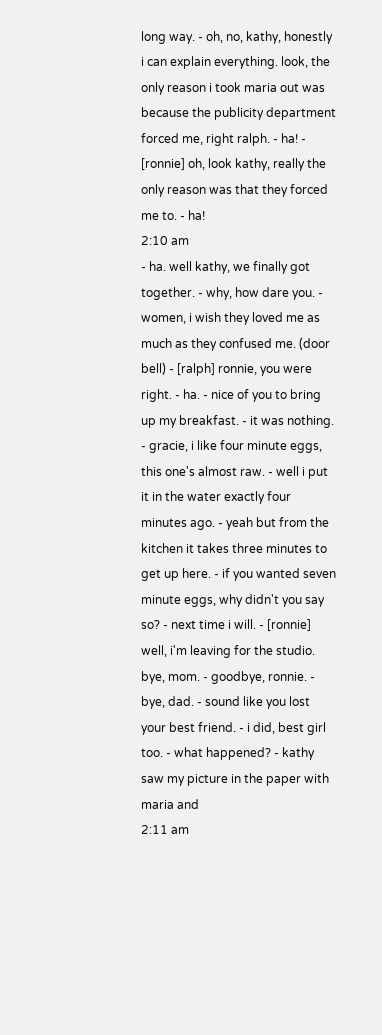long way. - oh, no, kathy, honestly i can explain everything. look, the only reason i took maria out was because the publicity department forced me, right ralph. - ha! - [ronnie] oh, look kathy, really the only reason was that they forced me to. - ha!
2:10 am
- ha. well kathy, we finally got together. - why, how dare you. - women, i wish they loved me as much as they confused me. (door bell) - [ralph] ronnie, you were right. - ha. - nice of you to bring up my breakfast. - it was nothing. - gracie, i like four minute eggs, this one's almost raw. - well i put it in the water exactly four minutes ago. - yeah but from the kitchen it takes three minutes to get up here. - if you wanted seven minute eggs, why didn't you say so? - next time i will. - [ronnie] well, i'm leaving for the studio. bye, mom. - goodbye, ronnie. - bye, dad. - sound like you lost your best friend. - i did, best girl too. - what happened? - kathy saw my picture in the paper with maria and
2:11 am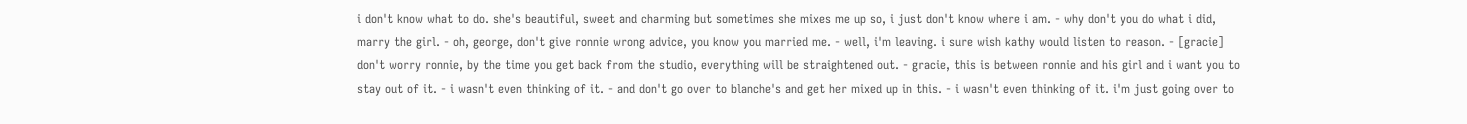i don't know what to do. she's beautiful, sweet and charming but sometimes she mixes me up so, i just don't know where i am. - why don't you do what i did, marry the girl. - oh, george, don't give ronnie wrong advice, you know you married me. - well, i'm leaving. i sure wish kathy would listen to reason. - [gracie] don't worry ronnie, by the time you get back from the studio, everything will be straightened out. - gracie, this is between ronnie and his girl and i want you to stay out of it. - i wasn't even thinking of it. - and don't go over to blanche's and get her mixed up in this. - i wasn't even thinking of it. i'm just going over to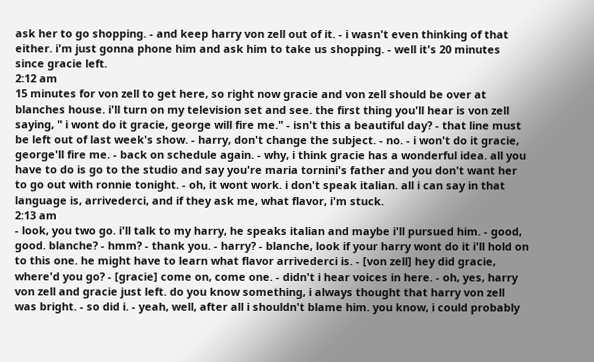ask her to go shopping. - and keep harry von zell out of it. - i wasn't even thinking of that either. i'm just gonna phone him and ask him to take us shopping. - well it's 20 minutes since gracie left.
2:12 am
15 minutes for von zell to get here, so right now gracie and von zell should be over at blanches house. i'll turn on my television set and see. the first thing you'll hear is von zell saying, " i wont do it gracie, george will fire me." - isn't this a beautiful day? - that line must be left out of last week's show. - harry, don't change the subject. - no. - i won't do it gracie, george'll fire me. - back on schedule again. - why, i think gracie has a wonderful idea. all you have to do is go to the studio and say you're maria tornini's father and you don't want her to go out with ronnie tonight. - oh, it wont work. i don't speak italian. all i can say in that language is, arrivederci, and if they ask me, what flavor, i'm stuck.
2:13 am
- look, you two go. i'll talk to my harry, he speaks italian and maybe i'll pursued him. - good, good. blanche? - hmm? - thank you. - harry? - blanche, look if your harry wont do it i'll hold on to this one. he might have to learn what flavor arrivederci is. - [von zell] hey did gracie, where'd you go? - [gracie] come on, come one. - didn't i hear voices in here. - oh, yes, harry von zell and gracie just left. do you know something, i always thought that harry von zell was bright. - so did i. - yeah, well, after all i shouldn't blame him. you know, i could probably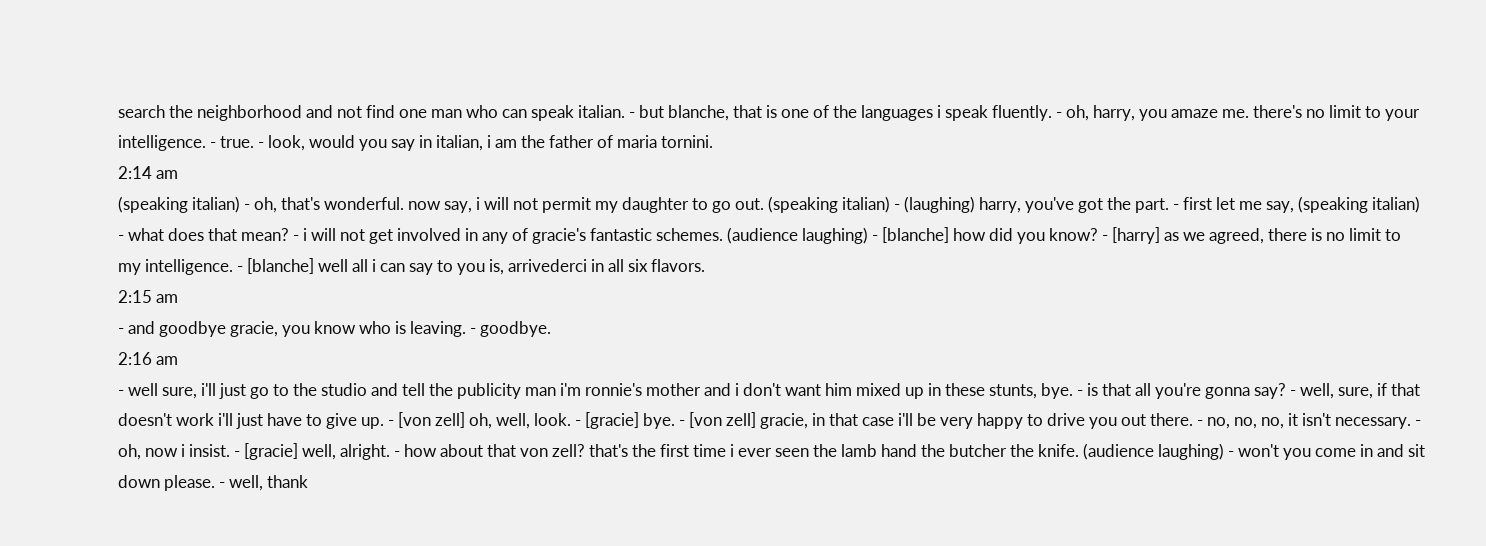search the neighborhood and not find one man who can speak italian. - but blanche, that is one of the languages i speak fluently. - oh, harry, you amaze me. there's no limit to your intelligence. - true. - look, would you say in italian, i am the father of maria tornini.
2:14 am
(speaking italian) - oh, that's wonderful. now say, i will not permit my daughter to go out. (speaking italian) - (laughing) harry, you've got the part. - first let me say, (speaking italian) - what does that mean? - i will not get involved in any of gracie's fantastic schemes. (audience laughing) - [blanche] how did you know? - [harry] as we agreed, there is no limit to my intelligence. - [blanche] well all i can say to you is, arrivederci in all six flavors.
2:15 am
- and goodbye gracie, you know who is leaving. - goodbye.
2:16 am
- well sure, i'll just go to the studio and tell the publicity man i'm ronnie's mother and i don't want him mixed up in these stunts, bye. - is that all you're gonna say? - well, sure, if that doesn't work i'll just have to give up. - [von zell] oh, well, look. - [gracie] bye. - [von zell] gracie, in that case i'll be very happy to drive you out there. - no, no, no, it isn't necessary. - oh, now i insist. - [gracie] well, alright. - how about that von zell? that's the first time i ever seen the lamb hand the butcher the knife. (audience laughing) - won't you come in and sit down please. - well, thank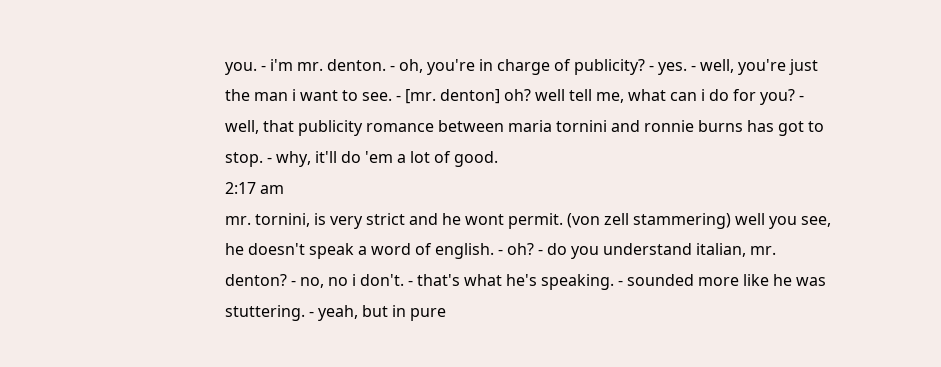you. - i'm mr. denton. - oh, you're in charge of publicity? - yes. - well, you're just the man i want to see. - [mr. denton] oh? well tell me, what can i do for you? - well, that publicity romance between maria tornini and ronnie burns has got to stop. - why, it'll do 'em a lot of good.
2:17 am
mr. tornini, is very strict and he wont permit. (von zell stammering) well you see, he doesn't speak a word of english. - oh? - do you understand italian, mr. denton? - no, no i don't. - that's what he's speaking. - sounded more like he was stuttering. - yeah, but in pure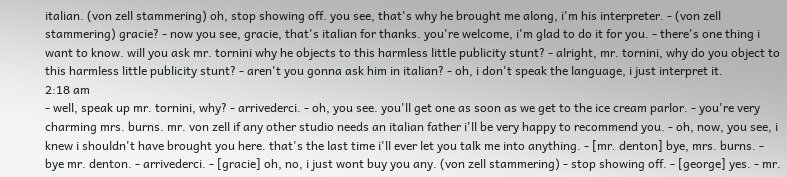italian. (von zell stammering) oh, stop showing off. you see, that's why he brought me along, i'm his interpreter. - (von zell stammering) gracie? - now you see, gracie, that's italian for thanks. you're welcome, i'm glad to do it for you. - there's one thing i want to know. will you ask mr. tornini why he objects to this harmless little publicity stunt? - alright, mr. tornini, why do you object to this harmless little publicity stunt? - aren't you gonna ask him in italian? - oh, i don't speak the language, i just interpret it.
2:18 am
- well, speak up mr. tornini, why? - arrivederci. - oh, you see. you'll get one as soon as we get to the ice cream parlor. - you're very charming mrs. burns. mr. von zell if any other studio needs an italian father i'll be very happy to recommend you. - oh, now, you see, i knew i shouldn't have brought you here. that's the last time i'll ever let you talk me into anything. - [mr. denton] bye, mrs. burns. - bye mr. denton. - arrivederci. - [gracie] oh, no, i just wont buy you any. (von zell stammering) - stop showing off. - [george] yes. - mr.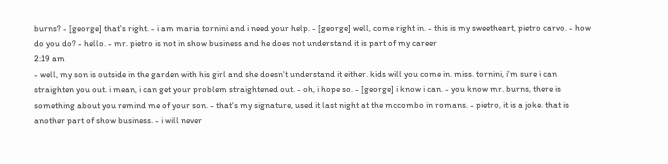burns? - [george] that's right. - i am maria tornini and i need your help. - [george] well, come right in. - this is my sweetheart, pietro carvo. - how do you do? - hello. - mr. pietro is not in show business and he does not understand it is part of my career
2:19 am
- well, my son is outside in the garden with his girl and she doesn't understand it either. kids will you come in. miss. tornini, i'm sure i can straighten you out. i mean, i can get your problem straightened out. - oh, i hope so. - [george] i know i can. - you know mr. burns, there is something about you remind me of your son. - that's my signature, used it last night at the mccombo in romans. - pietro, it is a joke. that is another part of show business. - i will never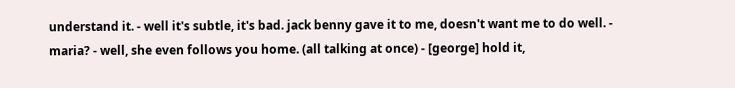understand it. - well it's subtle, it's bad. jack benny gave it to me, doesn't want me to do well. - maria? - well, she even follows you home. (all talking at once) - [george] hold it,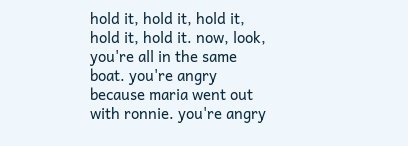hold it, hold it, hold it, hold it, hold it. now, look, you're all in the same boat. you're angry because maria went out with ronnie. you're angry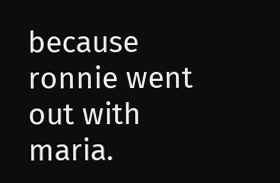because ronnie went out with maria.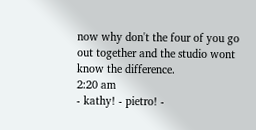now why don't the four of you go out together and the studio wont know the difference.
2:20 am
- kathy! - pietro! -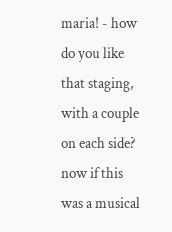maria! - how do you like that staging, with a couple on each side? now if this was a musical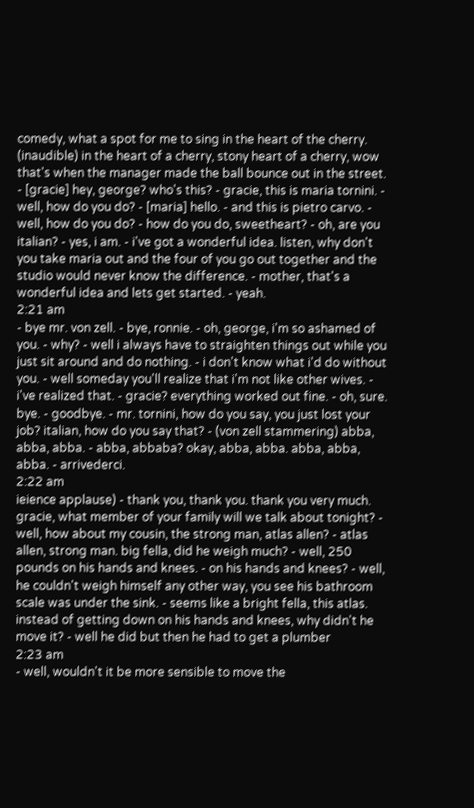comedy, what a spot for me to sing in the heart of the cherry. (inaudible) in the heart of a cherry, stony heart of a cherry, wow that's when the manager made the ball bounce out in the street. - [gracie] hey, george? who's this? - gracie, this is maria tornini. - well, how do you do? - [maria] hello. - and this is pietro carvo. - well, how do you do? - how do you do, sweetheart? - oh, are you italian? - yes, i am. - i've got a wonderful idea. listen, why don't you take maria out and the four of you go out together and the studio would never know the difference. - mother, that's a wonderful idea and lets get started. - yeah.
2:21 am
- bye mr. von zell. - bye, ronnie. - oh, george, i'm so ashamed of you. - why? - well i always have to straighten things out while you just sit around and do nothing. - i don't know what i'd do without you. - well someday you'll realize that i'm not like other wives. - i've realized that. - gracie? everything worked out fine. - oh, sure. bye. - goodbye. - mr. tornini, how do you say, you just lost your job? italian, how do you say that? - (von zell stammering) abba, abba, abba. - abba, abbaba? okay, abba, abba. abba, abba, abba. - arrivederci.
2:22 am
ieience applause) - thank you, thank you. thank you very much. gracie, what member of your family will we talk about tonight? - well, how about my cousin, the strong man, atlas allen? - atlas allen, strong man. big fella, did he weigh much? - well, 250 pounds on his hands and knees. - on his hands and knees? - well, he couldn't weigh himself any other way, you see his bathroom scale was under the sink. - seems like a bright fella, this atlas. instead of getting down on his hands and knees, why didn't he move it? - well he did but then he had to get a plumber
2:23 am
- well, wouldn't it be more sensible to move the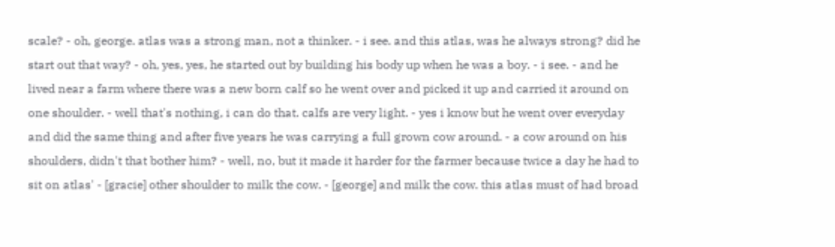scale? - oh, george. atlas was a strong man, not a thinker. - i see. and this atlas, was he always strong? did he start out that way? - oh, yes, yes, he started out by building his body up when he was a boy. - i see. - and he lived near a farm where there was a new born calf so he went over and picked it up and carried it around on one shoulder. - well that's nothing, i can do that. calfs are very light. - yes i know but he went over everyday and did the same thing and after five years he was carrying a full grown cow around. - a cow around on his shoulders, didn't that bother him? - well, no, but it made it harder for the farmer because twice a day he had to sit on atlas' - [gracie] other shoulder to milk the cow. - [george] and milk the cow. this atlas must of had broad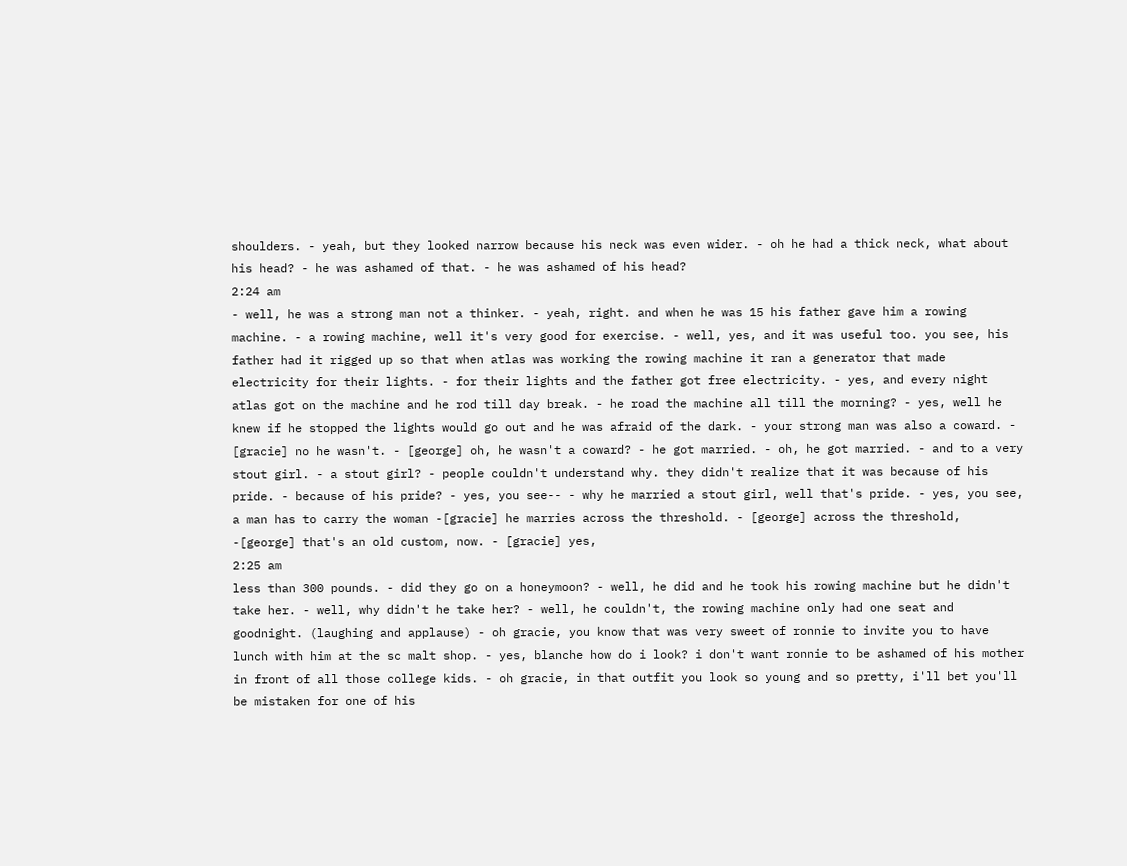shoulders. - yeah, but they looked narrow because his neck was even wider. - oh he had a thick neck, what about his head? - he was ashamed of that. - he was ashamed of his head?
2:24 am
- well, he was a strong man not a thinker. - yeah, right. and when he was 15 his father gave him a rowing machine. - a rowing machine, well it's very good for exercise. - well, yes, and it was useful too. you see, his father had it rigged up so that when atlas was working the rowing machine it ran a generator that made electricity for their lights. - for their lights and the father got free electricity. - yes, and every night atlas got on the machine and he rod till day break. - he road the machine all till the morning? - yes, well he knew if he stopped the lights would go out and he was afraid of the dark. - your strong man was also a coward. - [gracie] no he wasn't. - [george] oh, he wasn't a coward? - he got married. - oh, he got married. - and to a very stout girl. - a stout girl? - people couldn't understand why. they didn't realize that it was because of his pride. - because of his pride? - yes, you see-- - why he married a stout girl, well that's pride. - yes, you see, a man has to carry the woman -[gracie] he marries across the threshold. - [george] across the threshold, -[george] that's an old custom, now. - [gracie] yes,
2:25 am
less than 300 pounds. - did they go on a honeymoon? - well, he did and he took his rowing machine but he didn't take her. - well, why didn't he take her? - well, he couldn't, the rowing machine only had one seat and goodnight. (laughing and applause) - oh gracie, you know that was very sweet of ronnie to invite you to have lunch with him at the sc malt shop. - yes, blanche how do i look? i don't want ronnie to be ashamed of his mother in front of all those college kids. - oh gracie, in that outfit you look so young and so pretty, i'll bet you'll be mistaken for one of his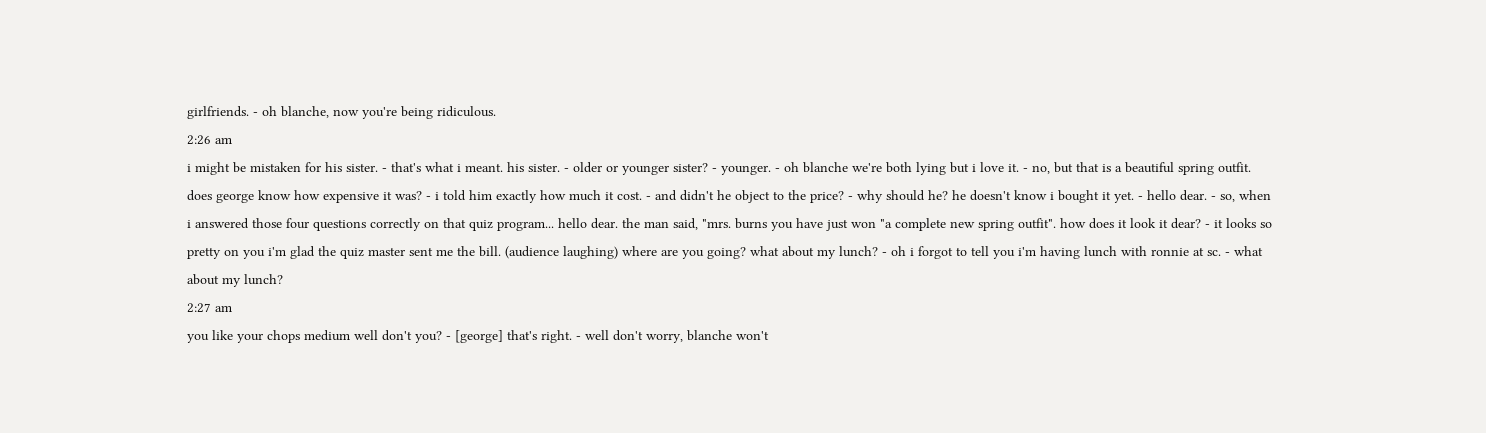girlfriends. - oh blanche, now you're being ridiculous.
2:26 am
i might be mistaken for his sister. - that's what i meant. his sister. - older or younger sister? - younger. - oh blanche we're both lying but i love it. - no, but that is a beautiful spring outfit. does george know how expensive it was? - i told him exactly how much it cost. - and didn't he object to the price? - why should he? he doesn't know i bought it yet. - hello dear. - so, when i answered those four questions correctly on that quiz program... hello dear. the man said, "mrs. burns you have just won "a complete new spring outfit". how does it look it dear? - it looks so pretty on you i'm glad the quiz master sent me the bill. (audience laughing) where are you going? what about my lunch? - oh i forgot to tell you i'm having lunch with ronnie at sc. - what about my lunch?
2:27 am
you like your chops medium well don't you? - [george] that's right. - well don't worry, blanche won't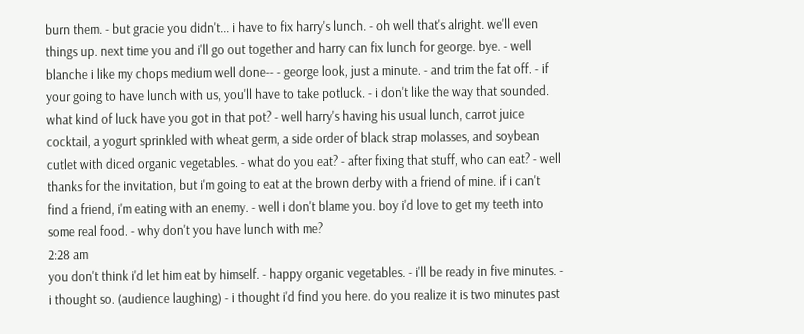burn them. - but gracie you didn't... i have to fix harry's lunch. - oh well that's alright. we'll even things up. next time you and i'll go out together and harry can fix lunch for george. bye. - well blanche i like my chops medium well done-- - george look, just a minute. - and trim the fat off. - if your going to have lunch with us, you'll have to take potluck. - i don't like the way that sounded. what kind of luck have you got in that pot? - well harry's having his usual lunch, carrot juice cocktail, a yogurt sprinkled with wheat germ, a side order of black strap molasses, and soybean cutlet with diced organic vegetables. - what do you eat? - after fixing that stuff, who can eat? - well thanks for the invitation, but i'm going to eat at the brown derby with a friend of mine. if i can't find a friend, i'm eating with an enemy. - well i don't blame you. boy i'd love to get my teeth into some real food. - why don't you have lunch with me?
2:28 am
you don't think i'd let him eat by himself. - happy organic vegetables. - i'll be ready in five minutes. - i thought so. (audience laughing) - i thought i'd find you here. do you realize it is two minutes past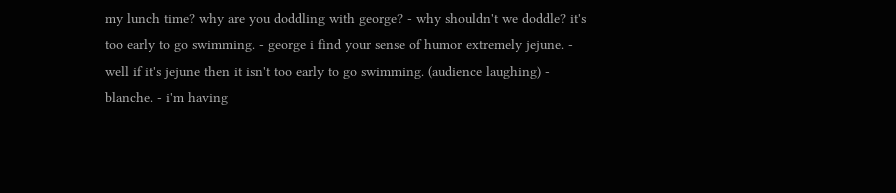my lunch time? why are you doddling with george? - why shouldn't we doddle? it's too early to go swimming. - george i find your sense of humor extremely jejune. - well if it's jejune then it isn't too early to go swimming. (audience laughing) - blanche. - i'm having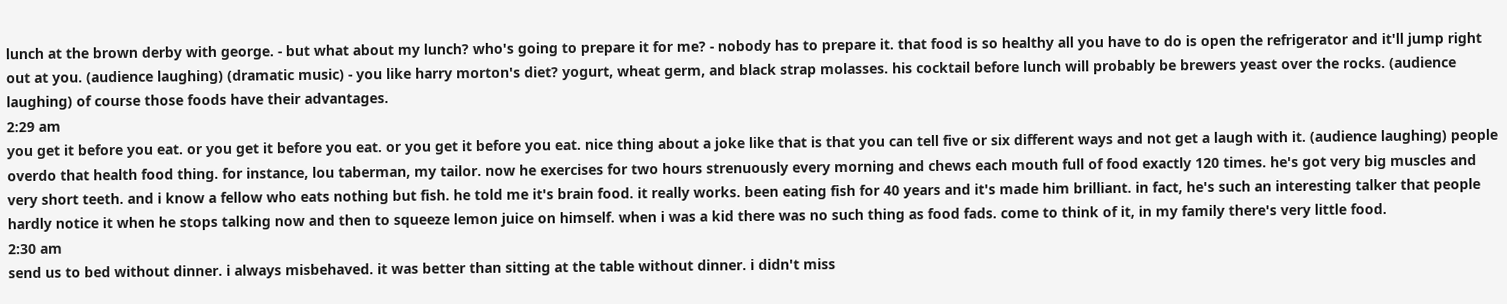lunch at the brown derby with george. - but what about my lunch? who's going to prepare it for me? - nobody has to prepare it. that food is so healthy all you have to do is open the refrigerator and it'll jump right out at you. (audience laughing) (dramatic music) - you like harry morton's diet? yogurt, wheat germ, and black strap molasses. his cocktail before lunch will probably be brewers yeast over the rocks. (audience laughing) of course those foods have their advantages.
2:29 am
you get it before you eat. or you get it before you eat. or you get it before you eat. nice thing about a joke like that is that you can tell five or six different ways and not get a laugh with it. (audience laughing) people overdo that health food thing. for instance, lou taberman, my tailor. now he exercises for two hours strenuously every morning and chews each mouth full of food exactly 120 times. he's got very big muscles and very short teeth. and i know a fellow who eats nothing but fish. he told me it's brain food. it really works. been eating fish for 40 years and it's made him brilliant. in fact, he's such an interesting talker that people hardly notice it when he stops talking now and then to squeeze lemon juice on himself. when i was a kid there was no such thing as food fads. come to think of it, in my family there's very little food.
2:30 am
send us to bed without dinner. i always misbehaved. it was better than sitting at the table without dinner. i didn't miss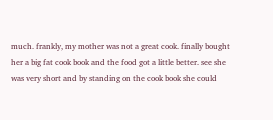much. frankly, my mother was not a great cook. finally bought her a big fat cook book and the food got a little better. see she was very short and by standing on the cook book she could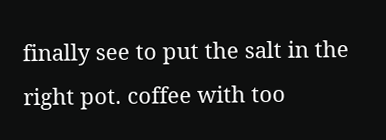finally see to put the salt in the right pot. coffee with too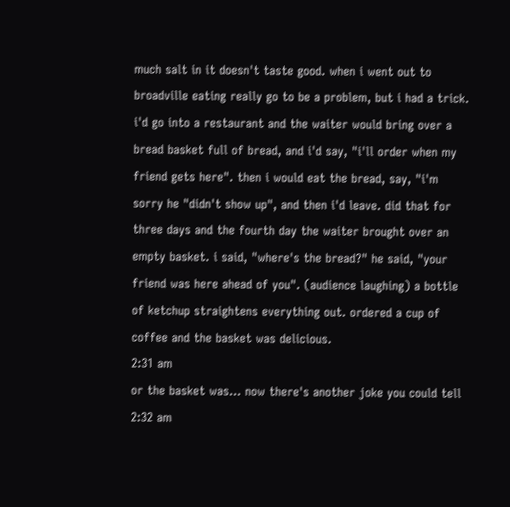much salt in it doesn't taste good. when i went out to broadville eating really go to be a problem, but i had a trick. i'd go into a restaurant and the waiter would bring over a bread basket full of bread, and i'd say, "i'll order when my friend gets here". then i would eat the bread, say, "i'm sorry he "didn't show up", and then i'd leave. did that for three days and the fourth day the waiter brought over an empty basket. i said, "where's the bread?" he said, "your friend was here ahead of you". (audience laughing) a bottle of ketchup straightens everything out. ordered a cup of coffee and the basket was delicious.
2:31 am
or the basket was... now there's another joke you could tell
2:32 am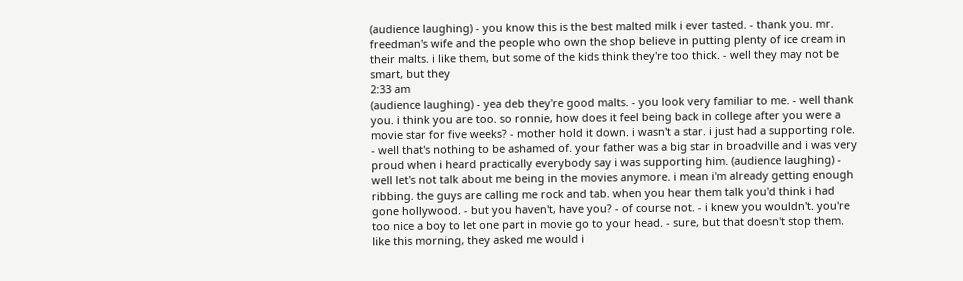(audience laughing) - you know this is the best malted milk i ever tasted. - thank you. mr. freedman's wife and the people who own the shop believe in putting plenty of ice cream in their malts. i like them, but some of the kids think they're too thick. - well they may not be smart, but they
2:33 am
(audience laughing) - yea deb they're good malts. - you look very familiar to me. - well thank you. i think you are too. so ronnie, how does it feel being back in college after you were a movie star for five weeks? - mother hold it down. i wasn't a star. i just had a supporting role. - well that's nothing to be ashamed of. your father was a big star in broadville and i was very proud when i heard practically everybody say i was supporting him. (audience laughing) - well let's not talk about me being in the movies anymore. i mean i'm already getting enough ribbing. the guys are calling me rock and tab. when you hear them talk you'd think i had gone hollywood. - but you haven't, have you? - of course not. - i knew you wouldn't. you're too nice a boy to let one part in movie go to your head. - sure, but that doesn't stop them. like this morning, they asked me would i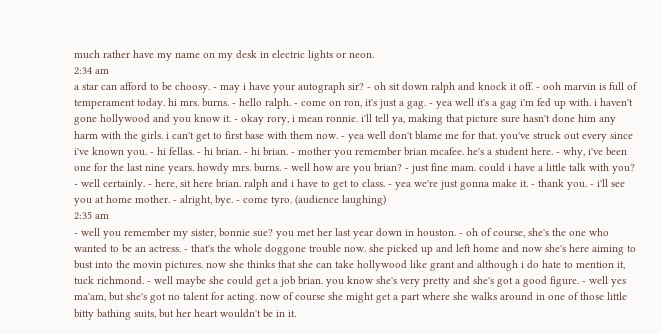much rather have my name on my desk in electric lights or neon.
2:34 am
a star can afford to be choosy. - may i have your autograph sir? - oh sit down ralph and knock it off. - ooh marvin is full of temperament today. hi mrs. burns. - hello ralph. - come on ron, it's just a gag. - yea well it's a gag i'm fed up with. i haven't gone hollywood and you know it. - okay rory, i mean ronnie. i'll tell ya, making that picture sure hasn't done him any harm with the girls. i can't get to first base with them now. - yea well don't blame me for that. you've struck out every since i've known you. - hi fellas. - hi brian. - hi brian. - mother you remember brian mcafee. he's a student here. - why, i've been one for the last nine years. howdy mrs. burns. - well how are you brian? - just fine mam. could i have a little talk with you? - well certainly. - here, sit here brian. ralph and i have to get to class. - yea we're just gonna make it. - thank you. - i'll see you at home mother. - alright, bye. - come tyro. (audience laughing)
2:35 am
- well you remember my sister, bonnie sue? you met her last year down in houston. - oh of course, she's the one who wanted to be an actress. - that's the whole doggone trouble now. she picked up and left home and now she's here aiming to bust into the movin pictures. now she thinks that she can take hollywood like grant and although i do hate to mention it, tuck richmond. - well maybe she could get a job brian. you know she's very pretty and she's got a good figure. - well yes ma'am, but she's got no talent for acting. now of course she might get a part where she walks around in one of those little bitty bathing suits, but her heart wouldn't be in it.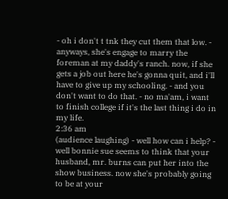- oh i don't t tnk they cut them that low. - anyways, she's engage to marry the foreman at my daddy's ranch. now, if she gets a job out here he's gonna quit, and i'll have to give up my schooling. - and you don't want to do that. - no ma'am, i want to finish college if it's the last thing i do in my life.
2:36 am
(audience laughing) - well how can i help? - well bonnie sue seems to think that your husband, mr. burns can put her into the show business. now she's probably going to be at your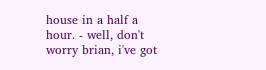house in a half a hour. - well, don't worry brian, i've got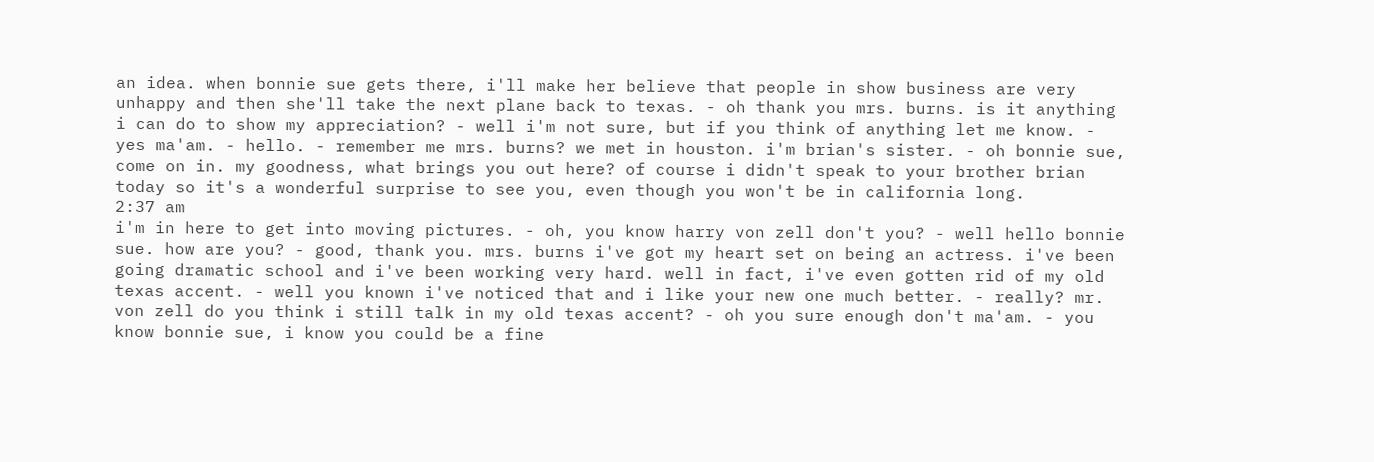an idea. when bonnie sue gets there, i'll make her believe that people in show business are very unhappy and then she'll take the next plane back to texas. - oh thank you mrs. burns. is it anything i can do to show my appreciation? - well i'm not sure, but if you think of anything let me know. - yes ma'am. - hello. - remember me mrs. burns? we met in houston. i'm brian's sister. - oh bonnie sue, come on in. my goodness, what brings you out here? of course i didn't speak to your brother brian today so it's a wonderful surprise to see you, even though you won't be in california long.
2:37 am
i'm in here to get into moving pictures. - oh, you know harry von zell don't you? - well hello bonnie sue. how are you? - good, thank you. mrs. burns i've got my heart set on being an actress. i've been going dramatic school and i've been working very hard. well in fact, i've even gotten rid of my old texas accent. - well you known i've noticed that and i like your new one much better. - really? mr. von zell do you think i still talk in my old texas accent? - oh you sure enough don't ma'am. - you know bonnie sue, i know you could be a fine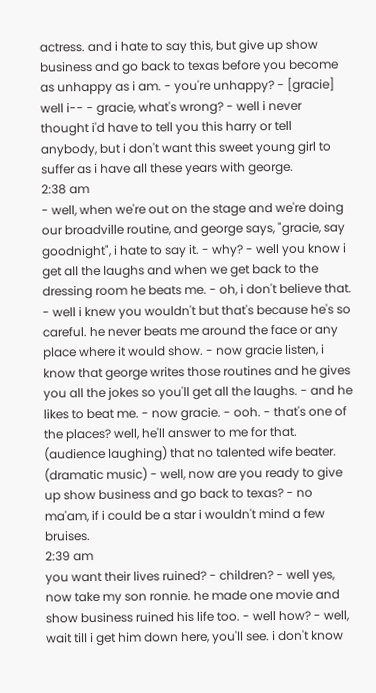actress. and i hate to say this, but give up show business and go back to texas before you become as unhappy as i am. - you're unhappy? - [gracie] well i-- - gracie, what's wrong? - well i never thought i'd have to tell you this harry or tell anybody, but i don't want this sweet young girl to suffer as i have all these years with george.
2:38 am
- well, when we're out on the stage and we're doing our broadville routine, and george says, "gracie, say goodnight", i hate to say it. - why? - well you know i get all the laughs and when we get back to the dressing room he beats me. - oh, i don't believe that. - well i knew you wouldn't but that's because he's so careful. he never beats me around the face or any place where it would show. - now gracie listen, i know that george writes those routines and he gives you all the jokes so you'll get all the laughs. - and he likes to beat me. - now gracie. - ooh. - that's one of the places? well, he'll answer to me for that. (audience laughing) that no talented wife beater. (dramatic music) - well, now are you ready to give up show business and go back to texas? - no ma'am, if i could be a star i wouldn't mind a few bruises.
2:39 am
you want their lives ruined? - children? - well yes, now take my son ronnie. he made one movie and show business ruined his life too. - well how? - well, wait till i get him down here, you'll see. i don't know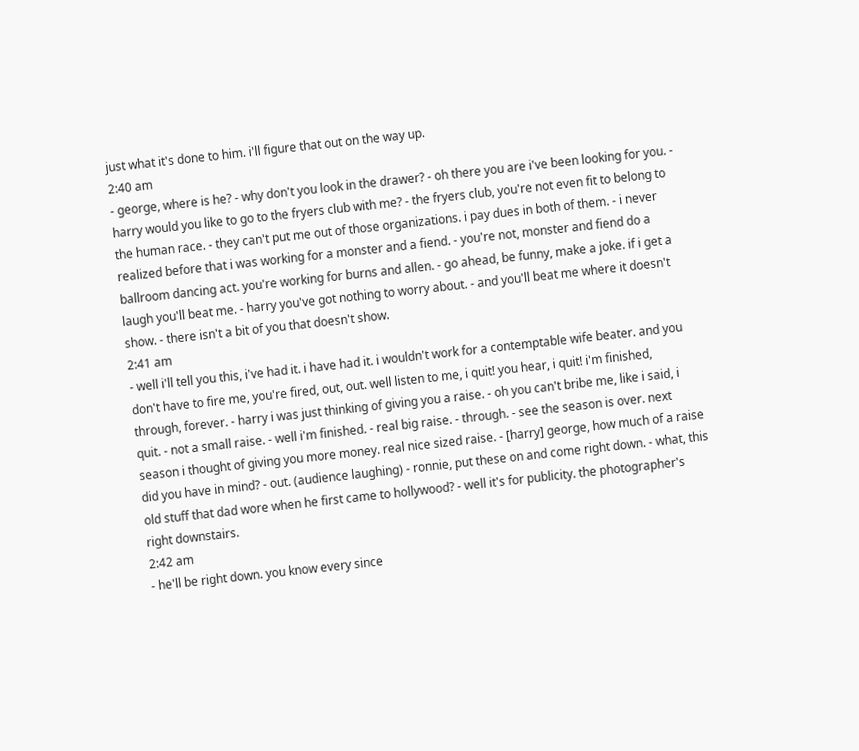just what it's done to him. i'll figure that out on the way up.
2:40 am
- george, where is he? - why don't you look in the drawer? - oh there you are i've been looking for you. - harry would you like to go to the fryers club with me? - the fryers club, you're not even fit to belong to the human race. - they can't put me out of those organizations. i pay dues in both of them. - i never realized before that i was working for a monster and a fiend. - you're not, monster and fiend do a ballroom dancing act. you're working for burns and allen. - go ahead, be funny, make a joke. if i get a laugh you'll beat me. - harry you've got nothing to worry about. - and you'll beat me where it doesn't show. - there isn't a bit of you that doesn't show.
2:41 am
- well i'll tell you this, i've had it. i have had it. i wouldn't work for a contemptable wife beater. and you don't have to fire me, you're fired, out, out. well listen to me, i quit! you hear, i quit! i'm finished, through, forever. - harry i was just thinking of giving you a raise. - oh you can't bribe me, like i said, i quit. - not a small raise. - well i'm finished. - real big raise. - through. - see the season is over. next season i thought of giving you more money. real nice sized raise. - [harry] george, how much of a raise did you have in mind? - out. (audience laughing) - ronnie, put these on and come right down. - what, this old stuff that dad wore when he first came to hollywood? - well it's for publicity. the photographer's right downstairs.
2:42 am
- he'll be right down. you know every since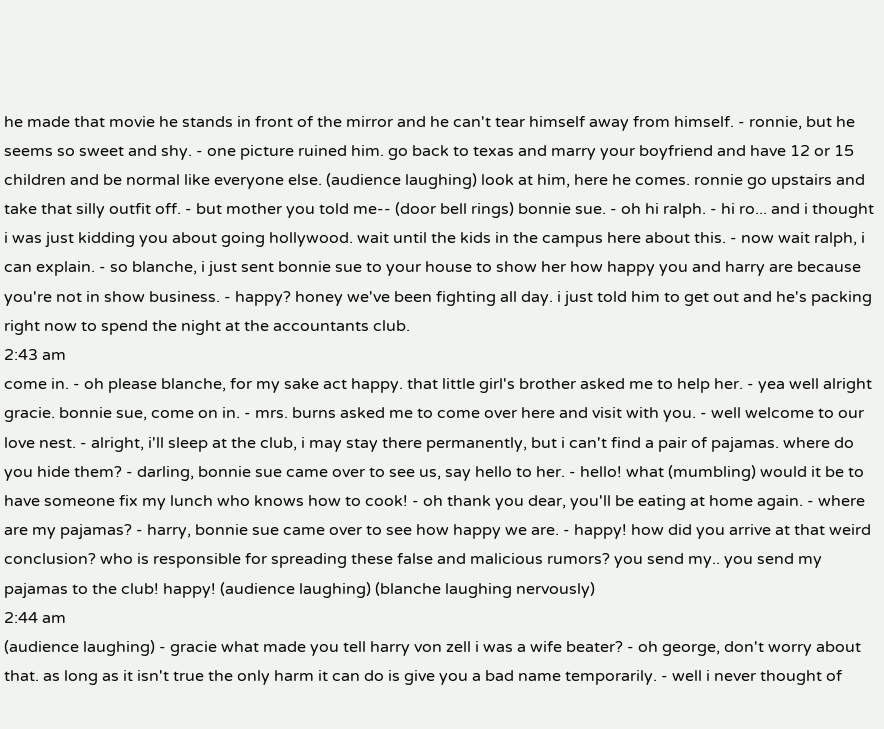he made that movie he stands in front of the mirror and he can't tear himself away from himself. - ronnie, but he seems so sweet and shy. - one picture ruined him. go back to texas and marry your boyfriend and have 12 or 15 children and be normal like everyone else. (audience laughing) look at him, here he comes. ronnie go upstairs and take that silly outfit off. - but mother you told me-- (door bell rings) bonnie sue. - oh hi ralph. - hi ro... and i thought i was just kidding you about going hollywood. wait until the kids in the campus here about this. - now wait ralph, i can explain. - so blanche, i just sent bonnie sue to your house to show her how happy you and harry are because you're not in show business. - happy? honey we've been fighting all day. i just told him to get out and he's packing right now to spend the night at the accountants club.
2:43 am
come in. - oh please blanche, for my sake act happy. that little girl's brother asked me to help her. - yea well alright gracie. bonnie sue, come on in. - mrs. burns asked me to come over here and visit with you. - well welcome to our love nest. - alright, i'll sleep at the club, i may stay there permanently, but i can't find a pair of pajamas. where do you hide them? - darling, bonnie sue came over to see us, say hello to her. - hello! what (mumbling) would it be to have someone fix my lunch who knows how to cook! - oh thank you dear, you'll be eating at home again. - where are my pajamas? - harry, bonnie sue came over to see how happy we are. - happy! how did you arrive at that weird conclusion? who is responsible for spreading these false and malicious rumors? you send my.. you send my pajamas to the club! happy! (audience laughing) (blanche laughing nervously)
2:44 am
(audience laughing) - gracie what made you tell harry von zell i was a wife beater? - oh george, don't worry about that. as long as it isn't true the only harm it can do is give you a bad name temporarily. - well i never thought of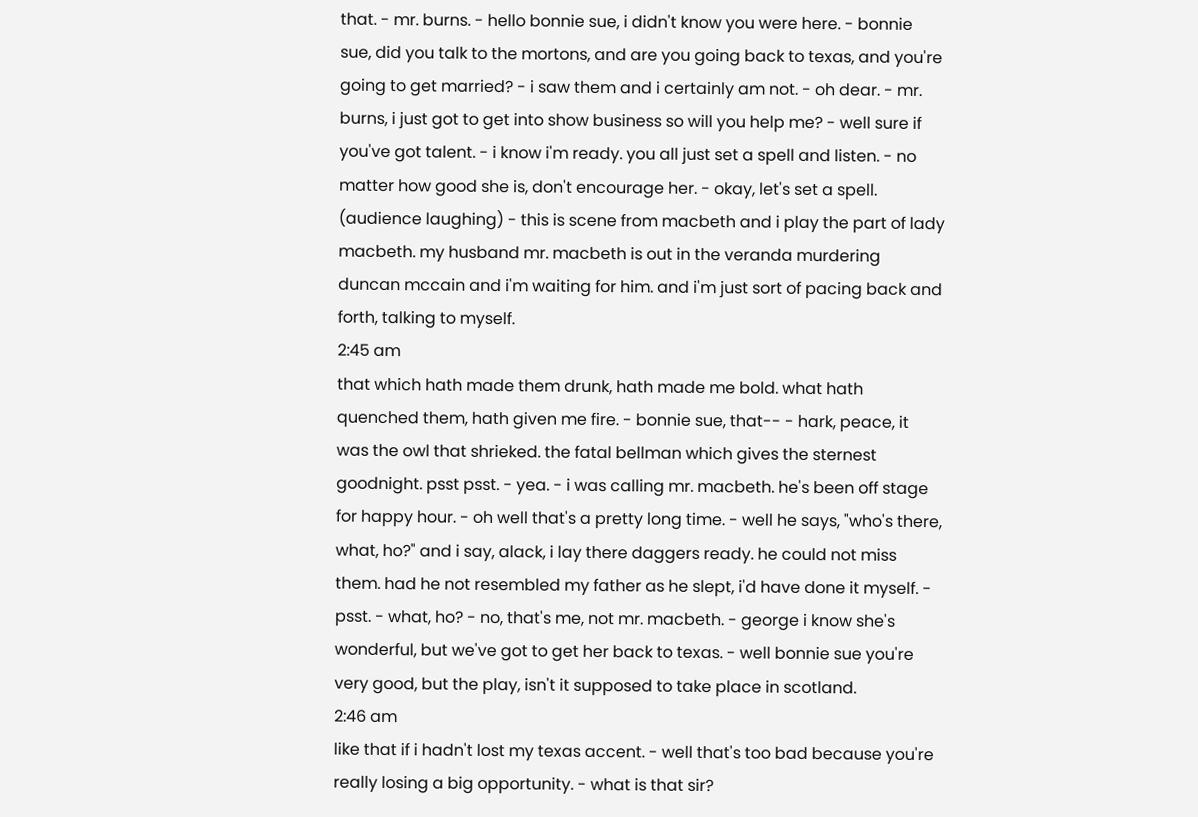that. - mr. burns. - hello bonnie sue, i didn't know you were here. - bonnie sue, did you talk to the mortons, and are you going back to texas, and you're going to get married? - i saw them and i certainly am not. - oh dear. - mr. burns, i just got to get into show business so will you help me? - well sure if you've got talent. - i know i'm ready. you all just set a spell and listen. - no matter how good she is, don't encourage her. - okay, let's set a spell. (audience laughing) - this is scene from macbeth and i play the part of lady macbeth. my husband mr. macbeth is out in the veranda murdering duncan mccain and i'm waiting for him. and i'm just sort of pacing back and forth, talking to myself.
2:45 am
that which hath made them drunk, hath made me bold. what hath quenched them, hath given me fire. - bonnie sue, that-- - hark, peace, it was the owl that shrieked. the fatal bellman which gives the sternest goodnight. psst psst. - yea. - i was calling mr. macbeth. he's been off stage for happy hour. - oh well that's a pretty long time. - well he says, "who's there, what, ho?" and i say, alack, i lay there daggers ready. he could not miss them. had he not resembled my father as he slept, i'd have done it myself. - psst. - what, ho? - no, that's me, not mr. macbeth. - george i know she's wonderful, but we've got to get her back to texas. - well bonnie sue you're very good, but the play, isn't it supposed to take place in scotland.
2:46 am
like that if i hadn't lost my texas accent. - well that's too bad because you're really losing a big opportunity. - what is that sir?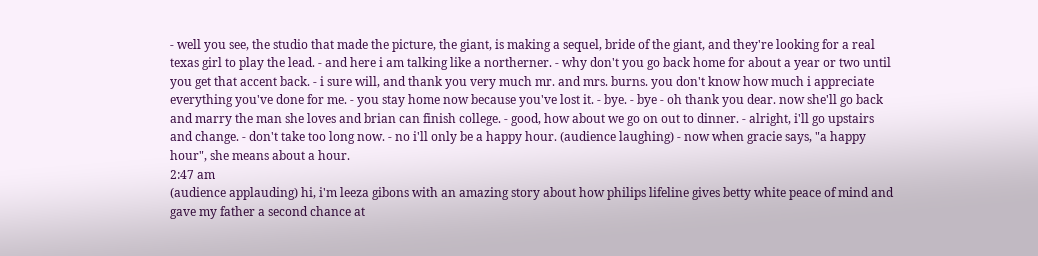- well you see, the studio that made the picture, the giant, is making a sequel, bride of the giant, and they're looking for a real texas girl to play the lead. - and here i am talking like a northerner. - why don't you go back home for about a year or two until you get that accent back. - i sure will, and thank you very much mr. and mrs. burns. you don't know how much i appreciate everything you've done for me. - you stay home now because you've lost it. - bye. - bye - oh thank you dear. now she'll go back and marry the man she loves and brian can finish college. - good, how about we go on out to dinner. - alright, i'll go upstairs and change. - don't take too long now. - no i'll only be a happy hour. (audience laughing) - now when gracie says, "a happy hour", she means about a hour.
2:47 am
(audience applauding) hi, i'm leeza gibons with an amazing story about how philips lifeline gives betty white peace of mind and gave my father a second chance at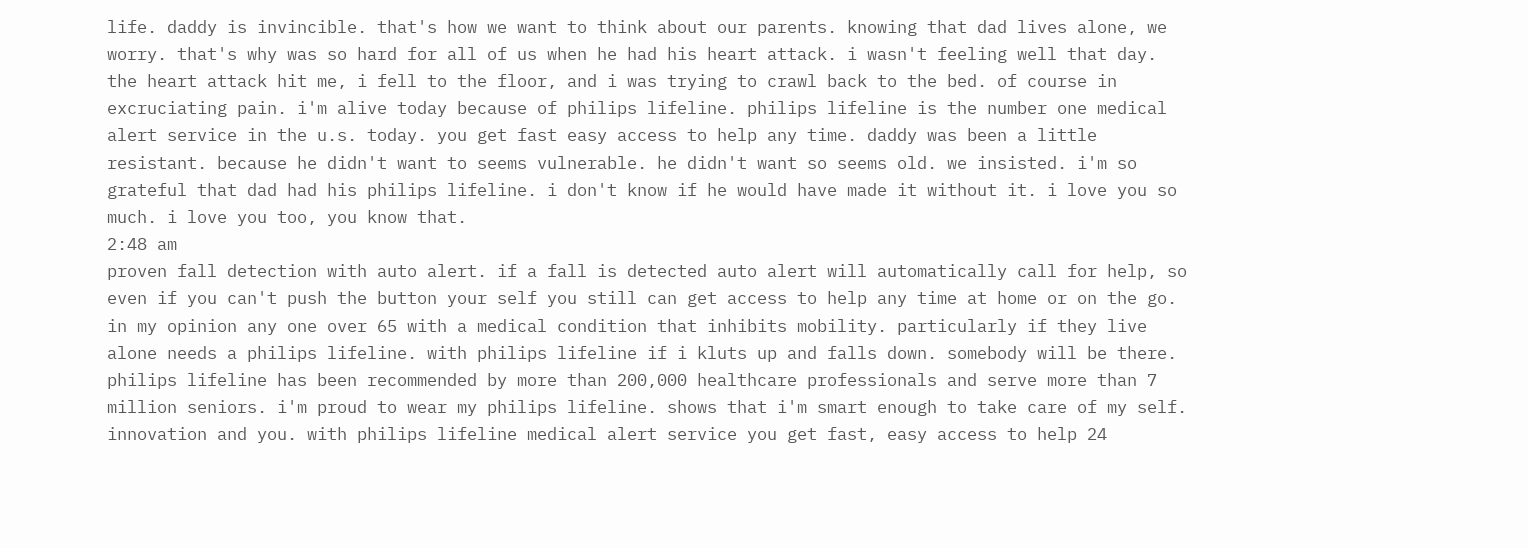life. daddy is invincible. that's how we want to think about our parents. knowing that dad lives alone, we worry. that's why was so hard for all of us when he had his heart attack. i wasn't feeling well that day. the heart attack hit me, i fell to the floor, and i was trying to crawl back to the bed. of course in excruciating pain. i'm alive today because of philips lifeline. philips lifeline is the number one medical alert service in the u.s. today. you get fast easy access to help any time. daddy was been a little resistant. because he didn't want to seems vulnerable. he didn't want so seems old. we insisted. i'm so grateful that dad had his philips lifeline. i don't know if he would have made it without it. i love you so much. i love you too, you know that.
2:48 am
proven fall detection with auto alert. if a fall is detected auto alert will automatically call for help, so even if you can't push the button your self you still can get access to help any time at home or on the go. in my opinion any one over 65 with a medical condition that inhibits mobility. particularly if they live alone needs a philips lifeline. with philips lifeline if i kluts up and falls down. somebody will be there. philips lifeline has been recommended by more than 200,000 healthcare professionals and serve more than 7 million seniors. i'm proud to wear my philips lifeline. shows that i'm smart enough to take care of my self. innovation and you. with philips lifeline medical alert service you get fast, easy access to help 24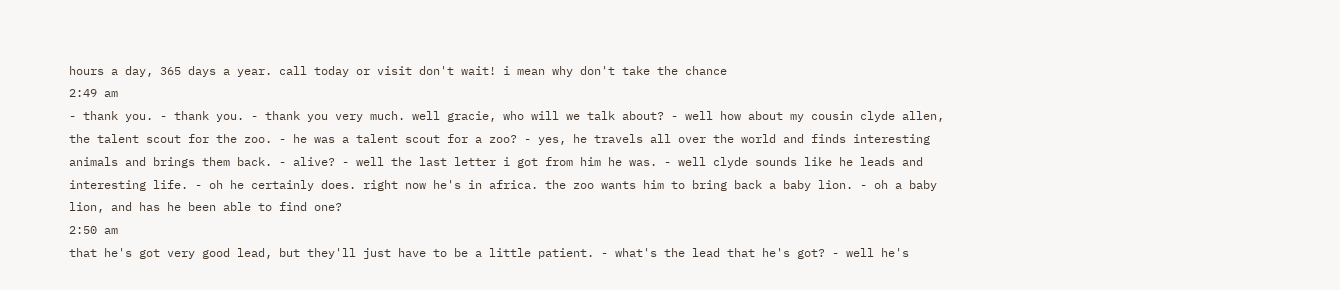hours a day, 365 days a year. call today or visit don't wait! i mean why don't take the chance
2:49 am
- thank you. - thank you. - thank you very much. well gracie, who will we talk about? - well how about my cousin clyde allen, the talent scout for the zoo. - he was a talent scout for a zoo? - yes, he travels all over the world and finds interesting animals and brings them back. - alive? - well the last letter i got from him he was. - well clyde sounds like he leads and interesting life. - oh he certainly does. right now he's in africa. the zoo wants him to bring back a baby lion. - oh a baby lion, and has he been able to find one?
2:50 am
that he's got very good lead, but they'll just have to be a little patient. - what's the lead that he's got? - well he's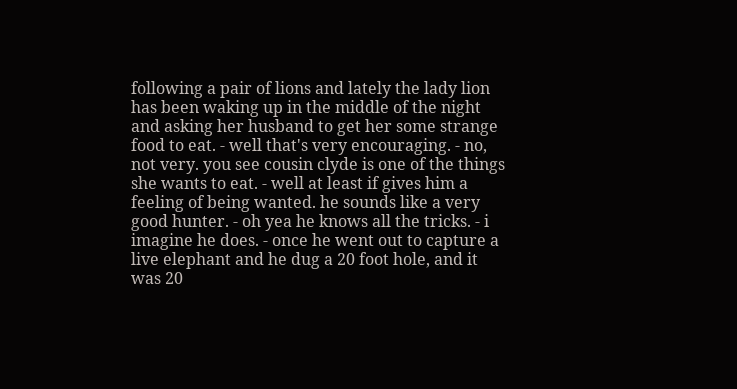following a pair of lions and lately the lady lion has been waking up in the middle of the night and asking her husband to get her some strange food to eat. - well that's very encouraging. - no, not very. you see cousin clyde is one of the things she wants to eat. - well at least if gives him a feeling of being wanted. he sounds like a very good hunter. - oh yea he knows all the tricks. - i imagine he does. - once he went out to capture a live elephant and he dug a 20 foot hole, and it was 20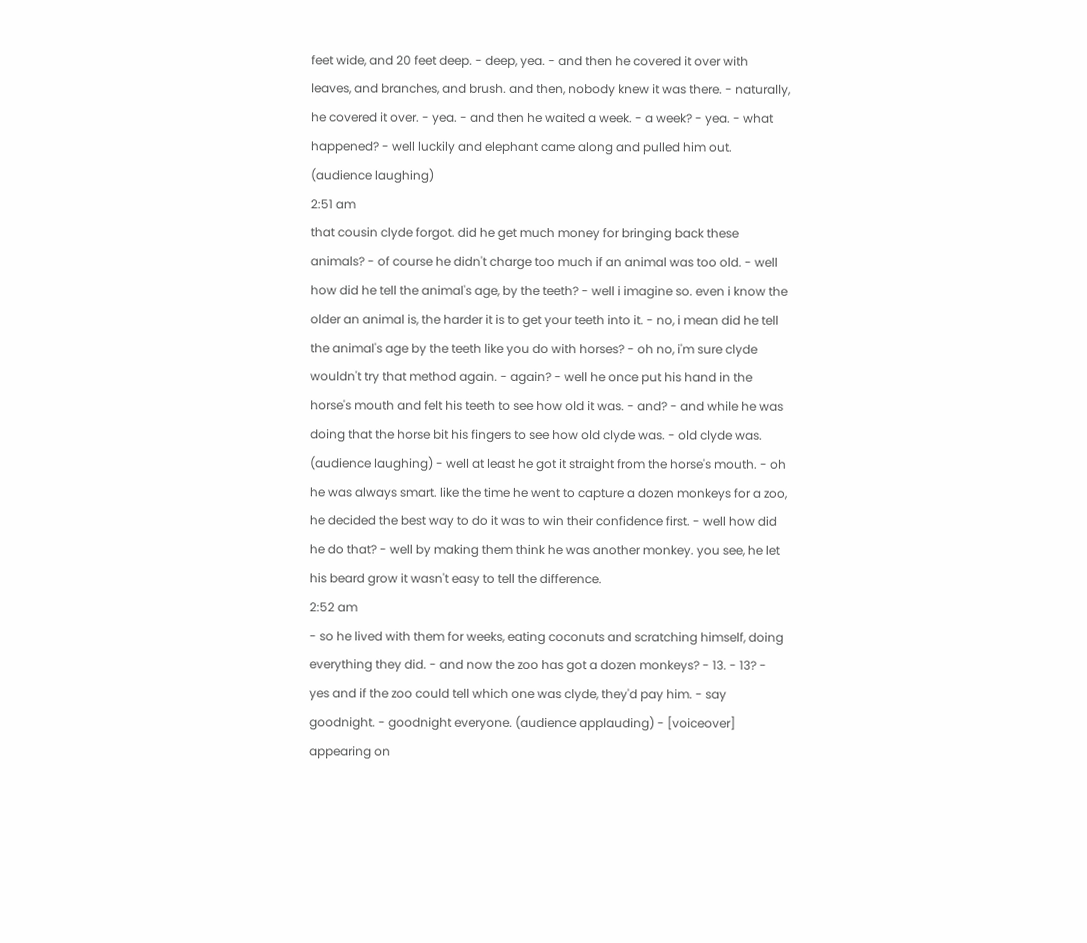feet wide, and 20 feet deep. - deep, yea. - and then he covered it over with leaves, and branches, and brush. and then, nobody knew it was there. - naturally, he covered it over. - yea. - and then he waited a week. - a week? - yea. - what happened? - well luckily and elephant came along and pulled him out. (audience laughing)
2:51 am
that cousin clyde forgot. did he get much money for bringing back these animals? - of course he didn't charge too much if an animal was too old. - well how did he tell the animal's age, by the teeth? - well i imagine so. even i know the older an animal is, the harder it is to get your teeth into it. - no, i mean did he tell the animal's age by the teeth like you do with horses? - oh no, i'm sure clyde wouldn't try that method again. - again? - well he once put his hand in the horse's mouth and felt his teeth to see how old it was. - and? - and while he was doing that the horse bit his fingers to see how old clyde was. - old clyde was. (audience laughing) - well at least he got it straight from the horse's mouth. - oh he was always smart. like the time he went to capture a dozen monkeys for a zoo, he decided the best way to do it was to win their confidence first. - well how did he do that? - well by making them think he was another monkey. you see, he let his beard grow it wasn't easy to tell the difference.
2:52 am
- so he lived with them for weeks, eating coconuts and scratching himself, doing everything they did. - and now the zoo has got a dozen monkeys? - 13. - 13? - yes and if the zoo could tell which one was clyde, they'd pay him. - say goodnight. - goodnight everyone. (audience applauding) - [voiceover] appearing on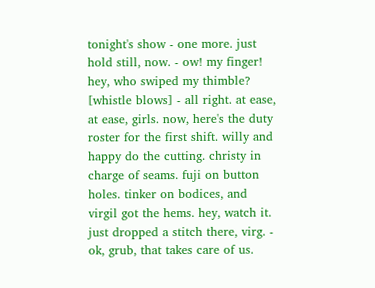tonight's show - one more. just hold still, now. - ow! my finger! hey, who swiped my thimble? [whistle blows] - all right. at ease, at ease, girls. now, here's the duty roster for the first shift. willy and happy do the cutting. christy in charge of seams. fuji on button holes. tinker on bodices, and virgil got the hems. hey, watch it. just dropped a stitch there, virg. - ok, grub, that takes care of us.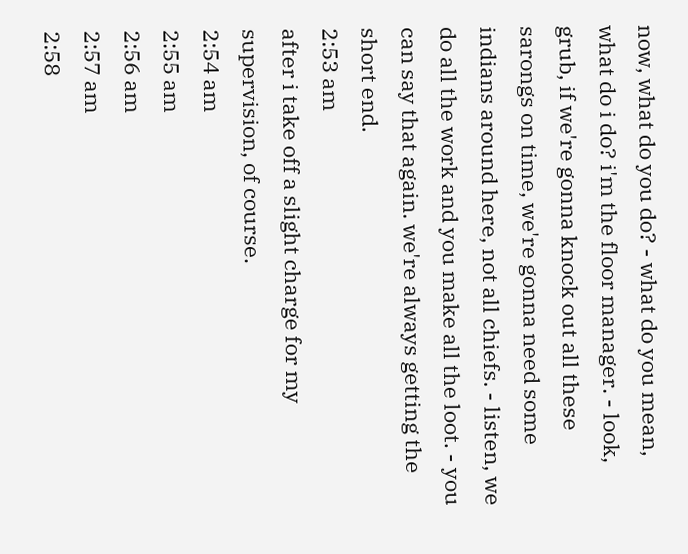now, what do you do? - what do you mean, what do i do? i'm the floor manager. - look, grub, if we're gonna knock out all these sarongs on time, we're gonna need some indians around here, not all chiefs. - listen, we do all the work and you make all the loot. - you can say that again. we're always getting the short end.
2:53 am
after i take off a slight charge for my supervision, of course.
2:54 am
2:55 am
2:56 am
2:57 am
2:58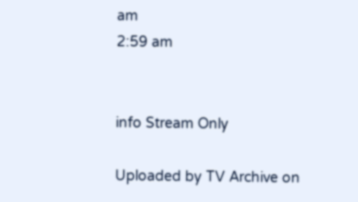am
2:59 am


info Stream Only

Uploaded by TV Archive on